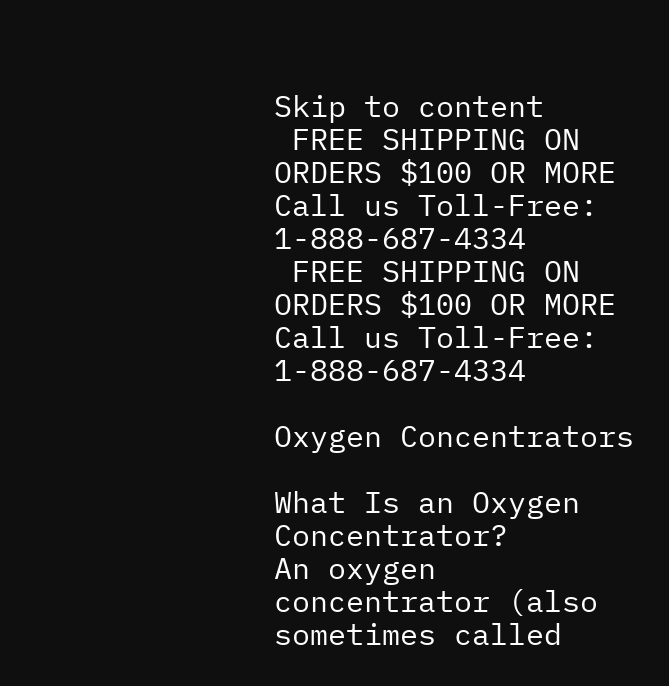Skip to content
 FREE SHIPPING ON ORDERS $100 OR MORE  Call us Toll-Free: 1-888-687-4334
 FREE SHIPPING ON ORDERS $100 OR MORE  Call us Toll-Free: 1-888-687-4334

Oxygen Concentrators

What Is an Oxygen Concentrator?
An oxygen concentrator (also sometimes called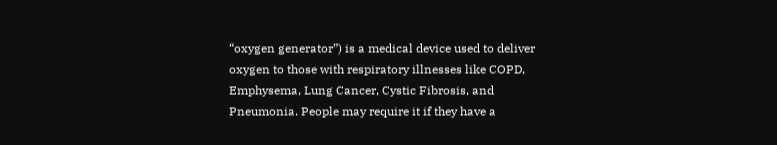“oxygen generator”) is a medical device used to deliver oxygen to those with respiratory illnesses like COPD, Emphysema, Lung Cancer, Cystic Fibrosis, and Pneumonia. People may require it if they have a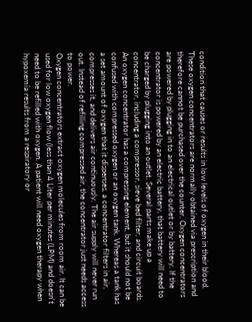condition that causes or results in low levels of oxygen in their blood. These oxygen concentrators are normally obtained via prescription and therefore cannot be purchased over the counter. Oxygen concentrators are powered by plugging in to an electrical outlet or by battery. If the concentrator is powered by an electric battery, that battery will need to be charged by plugging into an outlet. Several parts make up a concentrator, including a compressor, sieve bed filter, and circuit boards.
An oxygen concentrator has a compressing element, but it should not be confused with compressed oxygen or an oxygen tank. Whereas a tank has a set amount of oxygen that it dispenses, a concentrator filters in air, compresses it, and delivers air continuously. The air supply will never run out. Instead of refilling compressed air, the concentrator just needs access to power.
Oxygen concentrators extract oxygen molecules from room air. It can be used for low oxygen flow (less than 4 Liter per minutes (LPM) and doesn't need to be refilled with oxygen. A patient will need oxygen therapy when hypoxemia results from a respiratory or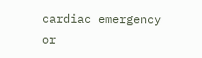cardiac emergency or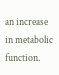an increase in metabolic function.